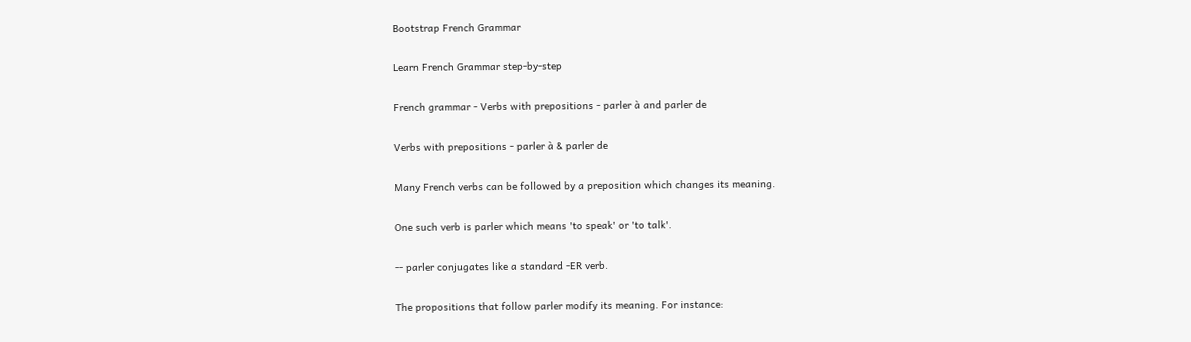Bootstrap French Grammar

Learn French Grammar step-by-step

French grammar - Verbs with prepositions - parler à and parler de

Verbs with prepositions - parler à & parler de

Many French verbs can be followed by a preposition which changes its meaning.

One such verb is parler which means 'to speak' or 'to talk'.

-- parler conjugates like a standard -ER verb.

The propositions that follow parler modify its meaning. For instance: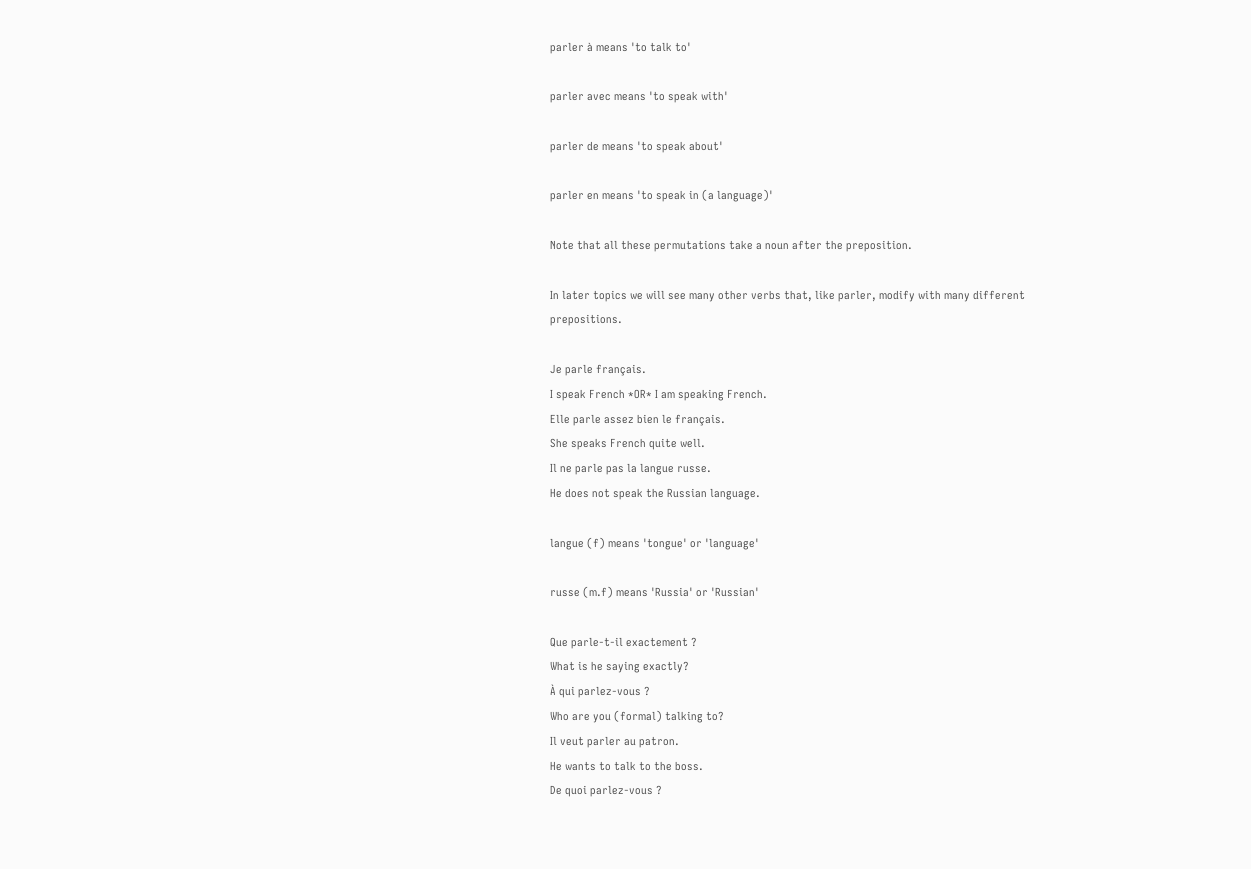parler à means 'to talk to'

parler avec means 'to speak with'

parler de means 'to speak about'

parler en means 'to speak in (a language)'

Note that all these permutations take a noun after the preposition.

In later topics we will see many other verbs that, like parler, modify with many different prepositions.

Je parle français.
I speak French *OR* I am speaking French.
Elle parle assez bien le français.
She speaks French quite well.
Il ne parle pas la langue russe.
He does not speak the Russian language.

langue (f) means 'tongue' or 'language'

russe (m.f) means 'Russia' or 'Russian'

Que parle-t-il exactement ?
What is he saying exactly?
À qui parlez-vous ?
Who are you (formal) talking to?
Il veut parler au patron.
He wants to talk to the boss.
De quoi parlez-vous ?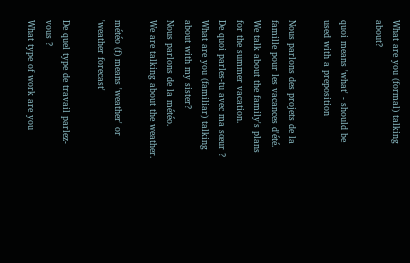What are you (formal) talking about?

quoi means 'what' - should be used with a preposition

Nous parlons des projets de la famille pour les vacances d'été.
We talk about the family's plans for the summer vacation.
De quoi parles-tu avec ma sœur ?
What are you (familiar) talking about with my sister?
Nous parlons de la météo.
We are talking about the weather.

météo (f) means 'weather' or 'weather forecast'

De quel type de travail parlez-vous ?
What type of work are you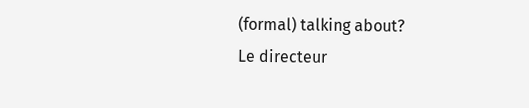(formal) talking about?
Le directeur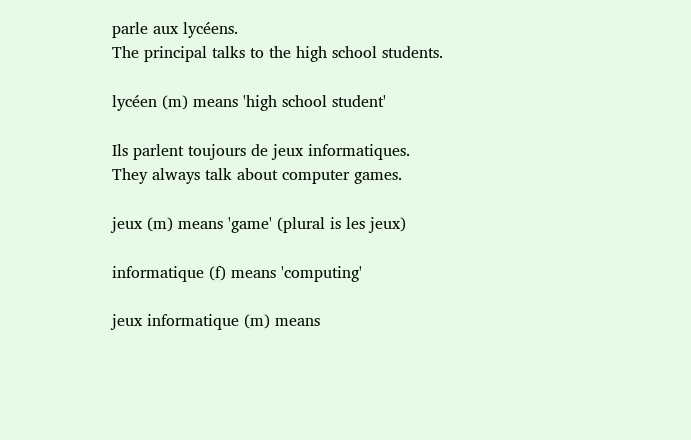parle aux lycéens.
The principal talks to the high school students.

lycéen (m) means 'high school student'

Ils parlent toujours de jeux informatiques.
They always talk about computer games.

jeux (m) means 'game' (plural is les jeux)

informatique (f) means 'computing'

jeux informatique (m) means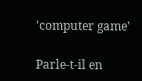'computer game'

Parle-t-il en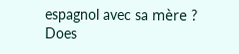espagnol avec sa mère ?
Does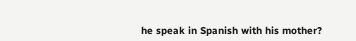he speak in Spanish with his mother?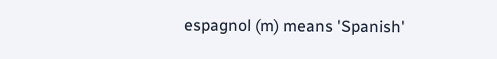espagnol (m) means 'Spanish'